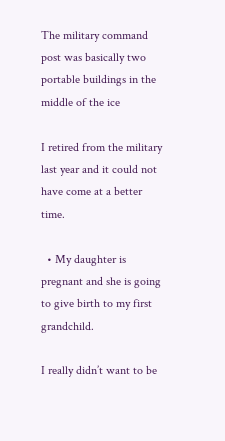The military command post was basically two portable buildings in the middle of the ice

I retired from the military last year and it could not have come at a better time.

  • My daughter is pregnant and she is going to give birth to my first grandchild.

I really didn’t want to be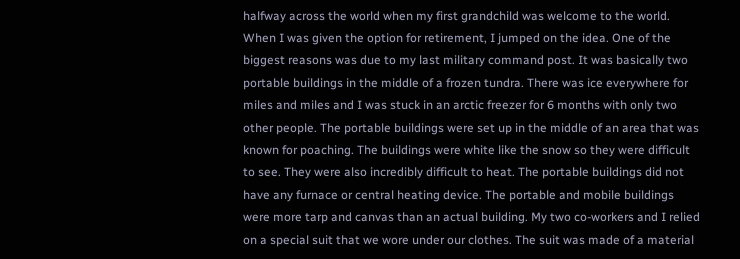halfway across the world when my first grandchild was welcome to the world. When I was given the option for retirement, I jumped on the idea. One of the biggest reasons was due to my last military command post. It was basically two portable buildings in the middle of a frozen tundra. There was ice everywhere for miles and miles and I was stuck in an arctic freezer for 6 months with only two other people. The portable buildings were set up in the middle of an area that was known for poaching. The buildings were white like the snow so they were difficult to see. They were also incredibly difficult to heat. The portable buildings did not have any furnace or central heating device. The portable and mobile buildings were more tarp and canvas than an actual building. My two co-workers and I relied on a special suit that we wore under our clothes. The suit was made of a material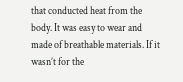that conducted heat from the body. It was easy to wear and made of breathable materials. If it wasn’t for the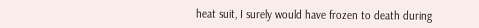heat suit, I surely would have frozen to death during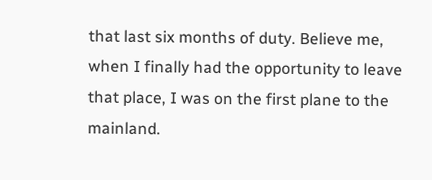that last six months of duty. Believe me, when I finally had the opportunity to leave that place, I was on the first plane to the mainland.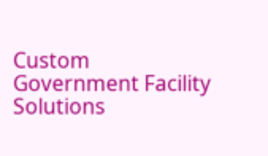Custom Government Facility Solutions